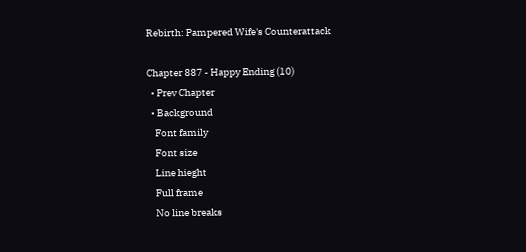Rebirth: Pampered Wife's Counterattack

Chapter 887 - Happy Ending (10)
  • Prev Chapter
  • Background
    Font family
    Font size
    Line hieght
    Full frame
    No line breaks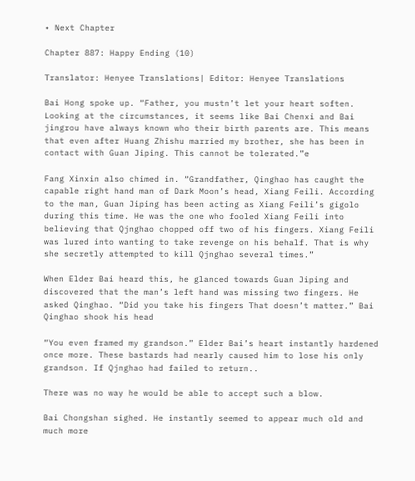• Next Chapter

Chapter 887: Happy Ending (10)

Translator: Henyee Translations| Editor: Henyee Translations

Bai Hong spoke up. “Father, you mustn’t let your heart soften. Looking at the circumstances, it seems like Bai Chenxi and Bai jingrou have always known who their birth parents are. This means that even after Huang Zhishu married my brother, she has been in contact with Guan Jiping. This cannot be tolerated.”e

Fang Xinxin also chimed in. “Grandfather, Qinghao has caught the capable right hand man of Dark Moon’s head, Xiang Feili. According to the man, Guan Jiping has been acting as Xiang Feili’s gigolo during this time. He was the one who fooled Xiang Feili into believing that Qjnghao chopped off two of his fingers. Xiang Feili was lured into wanting to take revenge on his behalf. That is why she secretly attempted to kill Qjnghao several times.”

When Elder Bai heard this, he glanced towards Guan Jiping and discovered that the man’s left hand was missing two fingers. He asked Qinghao. “Did you take his fingers That doesn’t matter.” Bai Qinghao shook his head

“You even framed my grandson.” Elder Bai’s heart instantly hardened once more. These bastards had nearly caused him to lose his only grandson. If Qjnghao had failed to return..

There was no way he would be able to accept such a blow.

Bai Chongshan sighed. He instantly seemed to appear much old and much more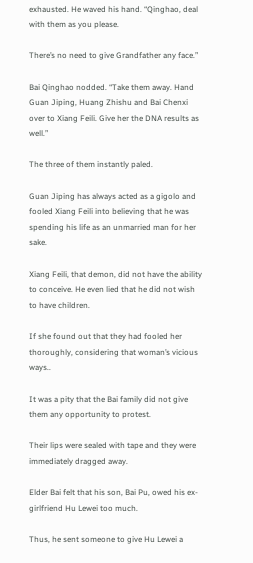exhausted. He waved his hand. “Qinghao, deal with them as you please.

There’s no need to give Grandfather any face.”

Bai Qinghao nodded. “Take them away. Hand Guan Jiping, Huang Zhishu and Bai Chenxi over to Xiang Feili. Give her the DNA results as well.”

The three of them instantly paled.

Guan Jiping has always acted as a gigolo and fooled Xiang Feili into believing that he was spending his life as an unmarried man for her sake.

Xiang Feili, that demon, did not have the ability to conceive. He even lied that he did not wish to have children.

If she found out that they had fooled her thoroughly, considering that woman’s vicious ways..

It was a pity that the Bai family did not give them any opportunity to protest.

Their lips were sealed with tape and they were immediately dragged away.

Elder Bai felt that his son, Bai Pu, owed his ex-girlfriend Hu Lewei too much.

Thus, he sent someone to give Hu Lewei a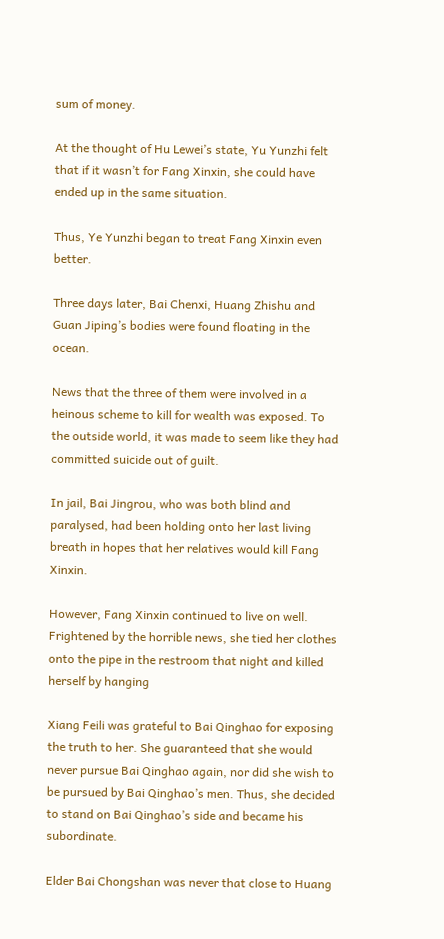sum of money.

At the thought of Hu Lewei’s state, Yu Yunzhi felt that if it wasn’t for Fang Xinxin, she could have ended up in the same situation.

Thus, Ye Yunzhi began to treat Fang Xinxin even better.

Three days later, Bai Chenxi, Huang Zhishu and Guan Jiping’s bodies were found floating in the ocean.

News that the three of them were involved in a heinous scheme to kill for wealth was exposed. To the outside world, it was made to seem like they had committed suicide out of guilt.

In jail, Bai Jingrou, who was both blind and paralysed, had been holding onto her last living breath in hopes that her relatives would kill Fang Xinxin.

However, Fang Xinxin continued to live on well. Frightened by the horrible news, she tied her clothes onto the pipe in the restroom that night and killed herself by hanging

Xiang Feili was grateful to Bai Qinghao for exposing the truth to her. She guaranteed that she would never pursue Bai Qinghao again, nor did she wish to be pursued by Bai Qinghao’s men. Thus, she decided to stand on Bai Qinghao’s side and became his subordinate.

Elder Bai Chongshan was never that close to Huang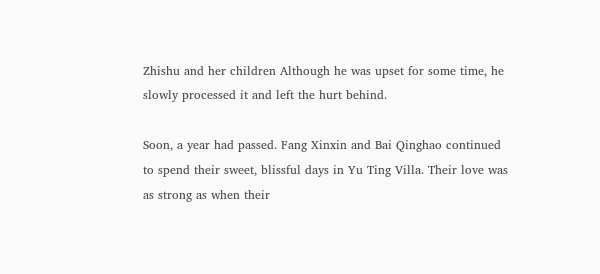Zhishu and her children Although he was upset for some time, he slowly processed it and left the hurt behind.

Soon, a year had passed. Fang Xinxin and Bai Qinghao continued to spend their sweet, blissful days in Yu Ting Villa. Their love was as strong as when their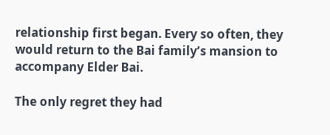relationship first began. Every so often, they would return to the Bai family’s mansion to accompany Elder Bai.

The only regret they had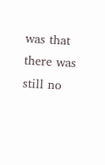was that there was still no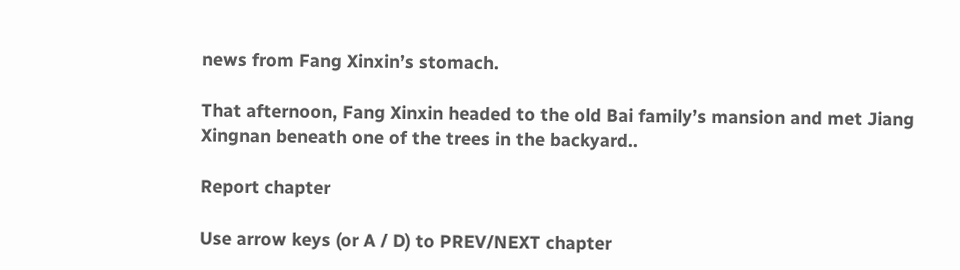news from Fang Xinxin’s stomach.

That afternoon, Fang Xinxin headed to the old Bai family’s mansion and met Jiang Xingnan beneath one of the trees in the backyard..

Report chapter

Use arrow keys (or A / D) to PREV/NEXT chapter